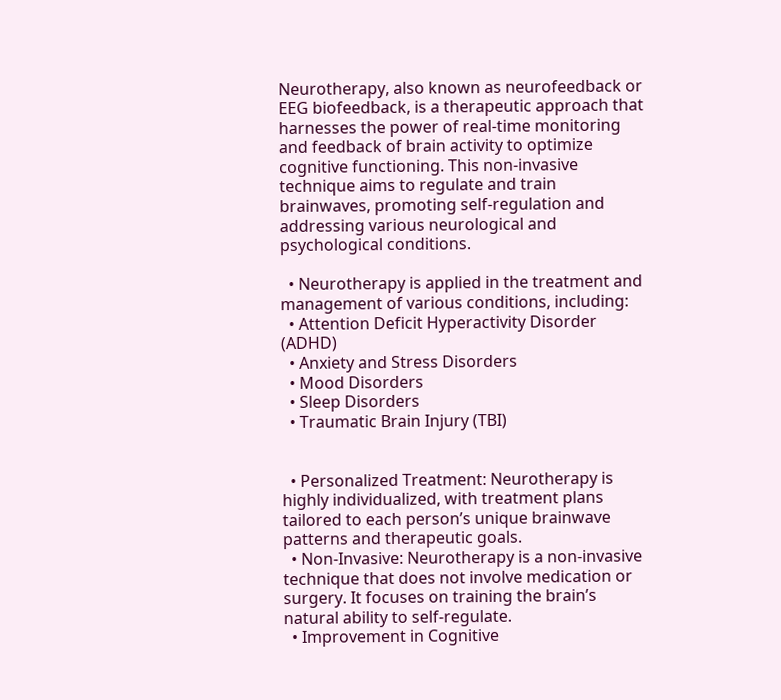Neurotherapy, also known as neurofeedback or EEG biofeedback, is a therapeutic approach that harnesses the power of real-time monitoring and feedback of brain activity to optimize cognitive functioning. This non-invasive technique aims to regulate and train brainwaves, promoting self-regulation and addressing various neurological and psychological conditions.

  • Neurotherapy is applied in the treatment and management of various conditions, including:
  • Attention Deficit Hyperactivity Disorder (ADHD)
  • Anxiety and Stress Disorders
  • Mood Disorders
  • Sleep Disorders
  • Traumatic Brain Injury (TBI)


  • Personalized Treatment: Neurotherapy is highly individualized, with treatment plans tailored to each person’s unique brainwave patterns and therapeutic goals.
  • Non-Invasive: Neurotherapy is a non-invasive technique that does not involve medication or surgery. It focuses on training the brain’s natural ability to self-regulate.
  • Improvement in Cognitive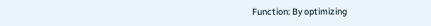Function: By optimizing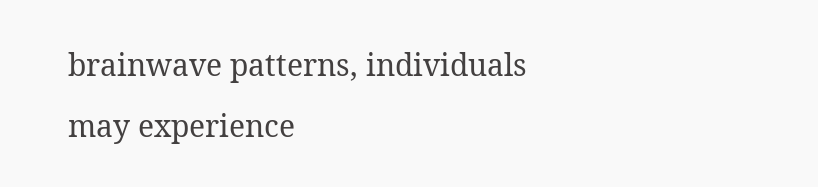brainwave patterns, individuals may experience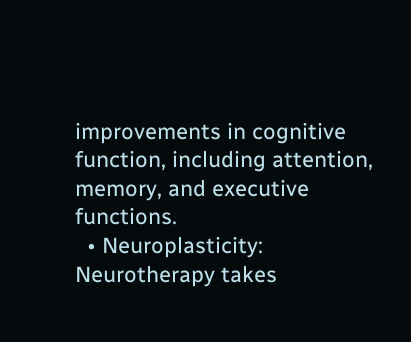improvements in cognitive function, including attention, memory, and executive functions.
  • Neuroplasticity: Neurotherapy takes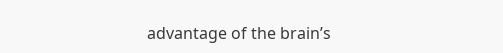advantage of the brain’s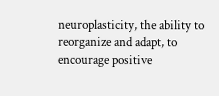neuroplasticity, the ability to reorganize and adapt, to encourage positive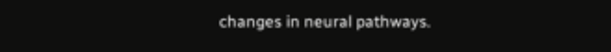changes in neural pathways.